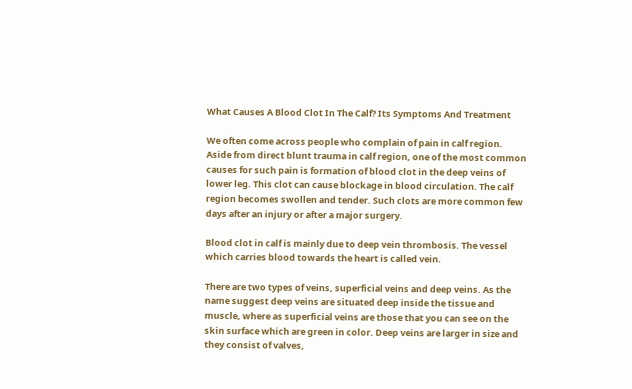What Causes A Blood Clot In The Calf? Its Symptoms And Treatment

We often come across people who complain of pain in calf region. Aside from direct blunt trauma in calf region, one of the most common causes for such pain is formation of blood clot in the deep veins of lower leg. This clot can cause blockage in blood circulation. The calf region becomes swollen and tender. Such clots are more common few days after an injury or after a major surgery.

Blood clot in calf is mainly due to deep vein thrombosis. The vessel which carries blood towards the heart is called vein.

There are two types of veins, superficial veins and deep veins. As the name suggest deep veins are situated deep inside the tissue and muscle, where as superficial veins are those that you can see on the skin surface which are green in color. Deep veins are larger in size and they consist of valves,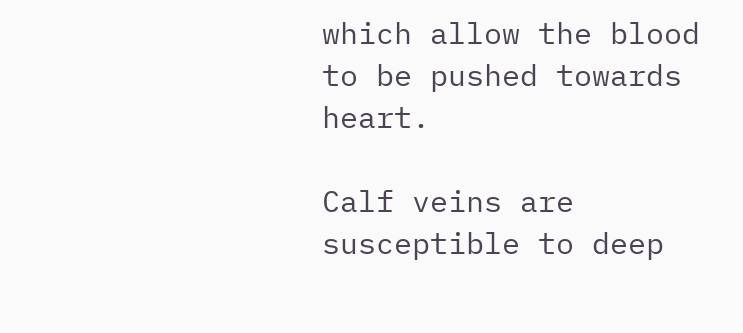which allow the blood to be pushed towards heart.

Calf veins are susceptible to deep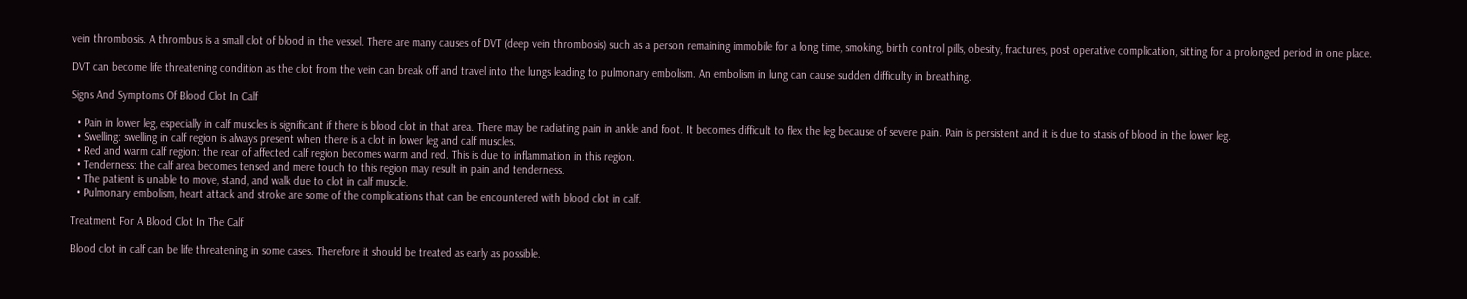vein thrombosis. A thrombus is a small clot of blood in the vessel. There are many causes of DVT (deep vein thrombosis) such as a person remaining immobile for a long time, smoking, birth control pills, obesity, fractures, post operative complication, sitting for a prolonged period in one place.

DVT can become life threatening condition as the clot from the vein can break off and travel into the lungs leading to pulmonary embolism. An embolism in lung can cause sudden difficulty in breathing.

Signs And Symptoms Of Blood Clot In Calf

  • Pain in lower leg, especially in calf muscles is significant if there is blood clot in that area. There may be radiating pain in ankle and foot. It becomes difficult to flex the leg because of severe pain. Pain is persistent and it is due to stasis of blood in the lower leg.
  • Swelling: swelling in calf region is always present when there is a clot in lower leg and calf muscles.
  • Red and warm calf region: the rear of affected calf region becomes warm and red. This is due to inflammation in this region.
  • Tenderness: the calf area becomes tensed and mere touch to this region may result in pain and tenderness.
  • The patient is unable to move, stand, and walk due to clot in calf muscle.
  • Pulmonary embolism, heart attack and stroke are some of the complications that can be encountered with blood clot in calf.

Treatment For A Blood Clot In The Calf

Blood clot in calf can be life threatening in some cases. Therefore it should be treated as early as possible.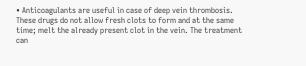• Anticoagulants are useful in case of deep vein thrombosis. These drugs do not allow fresh clots to form and at the same time; melt the already present clot in the vein. The treatment can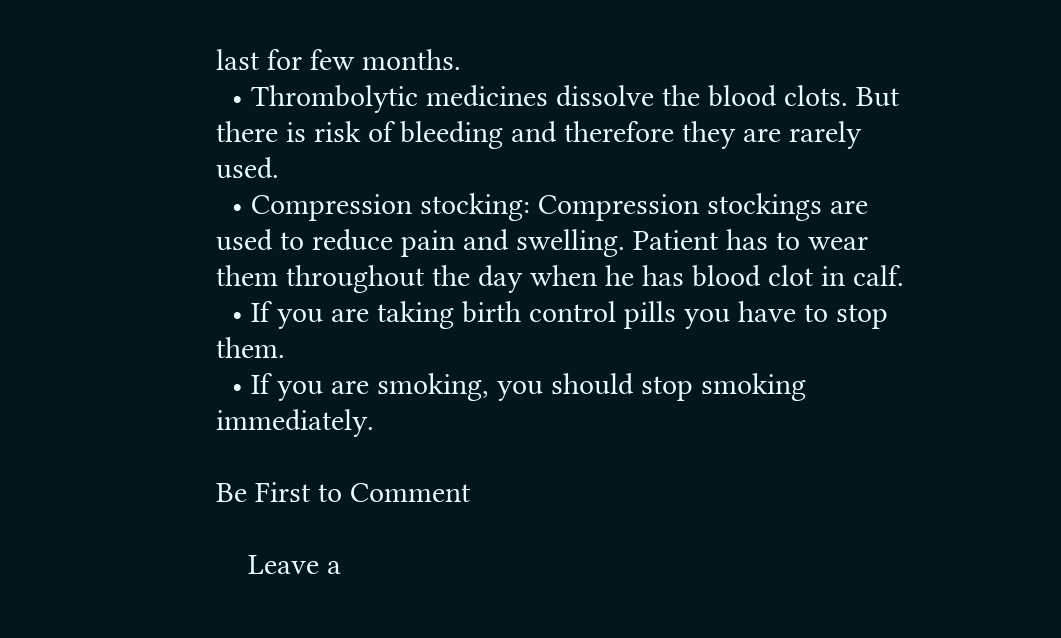last for few months.
  • Thrombolytic medicines dissolve the blood clots. But there is risk of bleeding and therefore they are rarely used.
  • Compression stocking: Compression stockings are used to reduce pain and swelling. Patient has to wear them throughout the day when he has blood clot in calf.
  • If you are taking birth control pills you have to stop them.
  • If you are smoking, you should stop smoking immediately.

Be First to Comment

    Leave a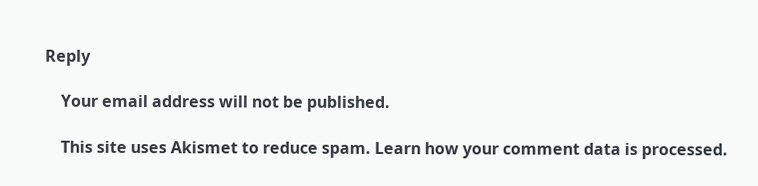Reply

    Your email address will not be published.

    This site uses Akismet to reduce spam. Learn how your comment data is processed.